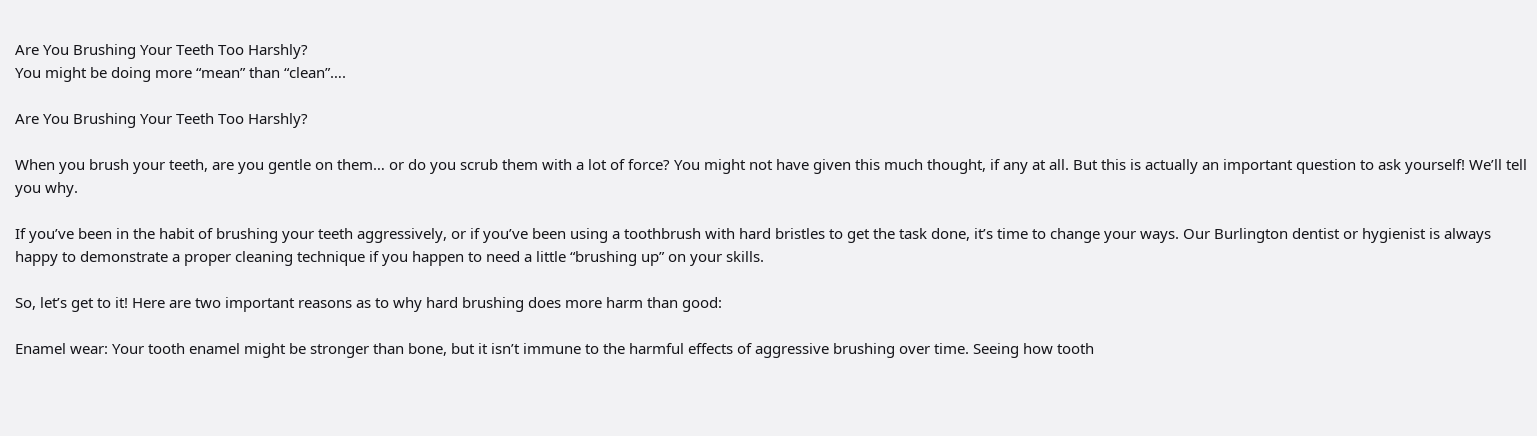Are You Brushing Your Teeth Too Harshly?
You might be doing more “mean” than “clean”….

Are You Brushing Your Teeth Too Harshly?

When you brush your teeth, are you gentle on them… or do you scrub them with a lot of force? You might not have given this much thought, if any at all. But this is actually an important question to ask yourself! We’ll tell you why.

If you’ve been in the habit of brushing your teeth aggressively, or if you’ve been using a toothbrush with hard bristles to get the task done, it’s time to change your ways. Our Burlington dentist or hygienist is always happy to demonstrate a proper cleaning technique if you happen to need a little “brushing up” on your skills.

So, let’s get to it! Here are two important reasons as to why hard brushing does more harm than good:

Enamel wear: Your tooth enamel might be stronger than bone, but it isn’t immune to the harmful effects of aggressive brushing over time. Seeing how tooth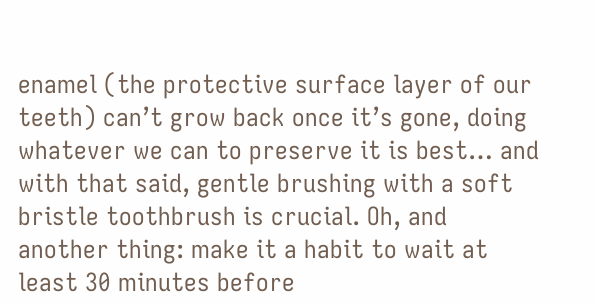enamel (the protective surface layer of our teeth) can’t grow back once it’s gone, doing whatever we can to preserve it is best… and with that said, gentle brushing with a soft bristle toothbrush is crucial. Oh, and another thing: make it a habit to wait at least 30 minutes before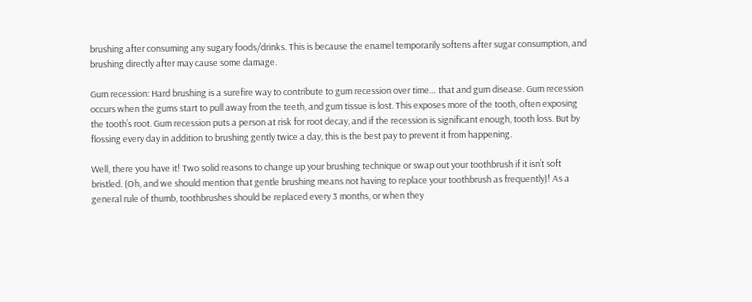brushing after consuming any sugary foods/drinks. This is because the enamel temporarily softens after sugar consumption, and brushing directly after may cause some damage.

Gum recession: Hard brushing is a surefire way to contribute to gum recession over time… that and gum disease. Gum recession occurs when the gums start to pull away from the teeth, and gum tissue is lost. This exposes more of the tooth, often exposing the tooth’s root. Gum recession puts a person at risk for root decay, and if the recession is significant enough, tooth loss. But by flossing every day in addition to brushing gently twice a day, this is the best pay to prevent it from happening.

Well, there you have it! Two solid reasons to change up your brushing technique or swap out your toothbrush if it isn’t soft bristled. (Oh, and we should mention that gentle brushing means not having to replace your toothbrush as frequently)! As a general rule of thumb, toothbrushes should be replaced every 3 months, or when they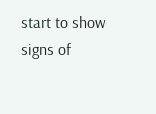start to show signs of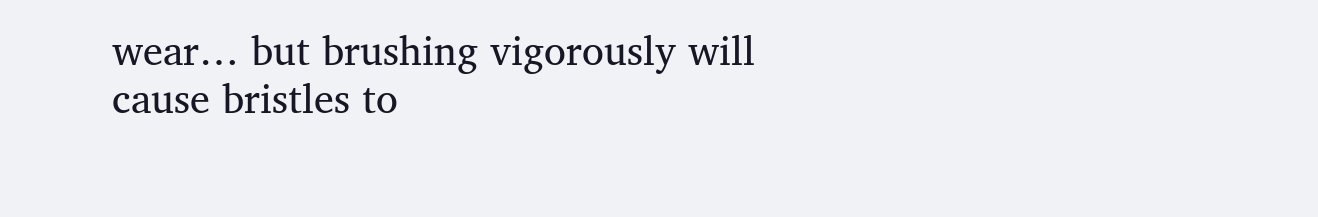wear… but brushing vigorously will cause bristles to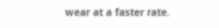wear at a faster rate.